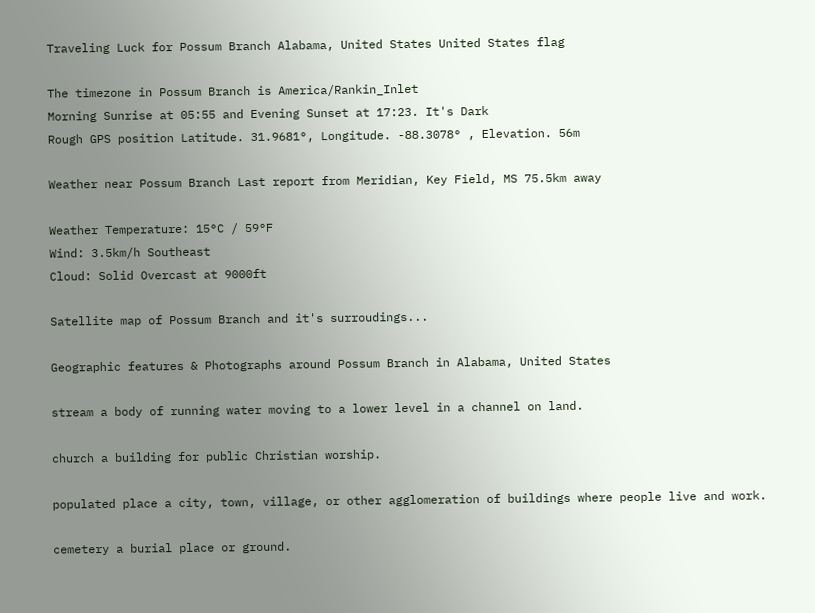Traveling Luck for Possum Branch Alabama, United States United States flag

The timezone in Possum Branch is America/Rankin_Inlet
Morning Sunrise at 05:55 and Evening Sunset at 17:23. It's Dark
Rough GPS position Latitude. 31.9681°, Longitude. -88.3078° , Elevation. 56m

Weather near Possum Branch Last report from Meridian, Key Field, MS 75.5km away

Weather Temperature: 15°C / 59°F
Wind: 3.5km/h Southeast
Cloud: Solid Overcast at 9000ft

Satellite map of Possum Branch and it's surroudings...

Geographic features & Photographs around Possum Branch in Alabama, United States

stream a body of running water moving to a lower level in a channel on land.

church a building for public Christian worship.

populated place a city, town, village, or other agglomeration of buildings where people live and work.

cemetery a burial place or ground.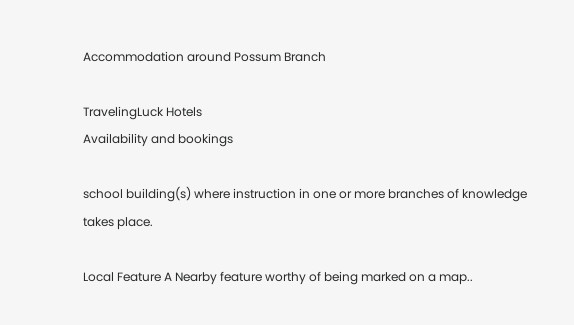Accommodation around Possum Branch

TravelingLuck Hotels
Availability and bookings

school building(s) where instruction in one or more branches of knowledge takes place.

Local Feature A Nearby feature worthy of being marked on a map..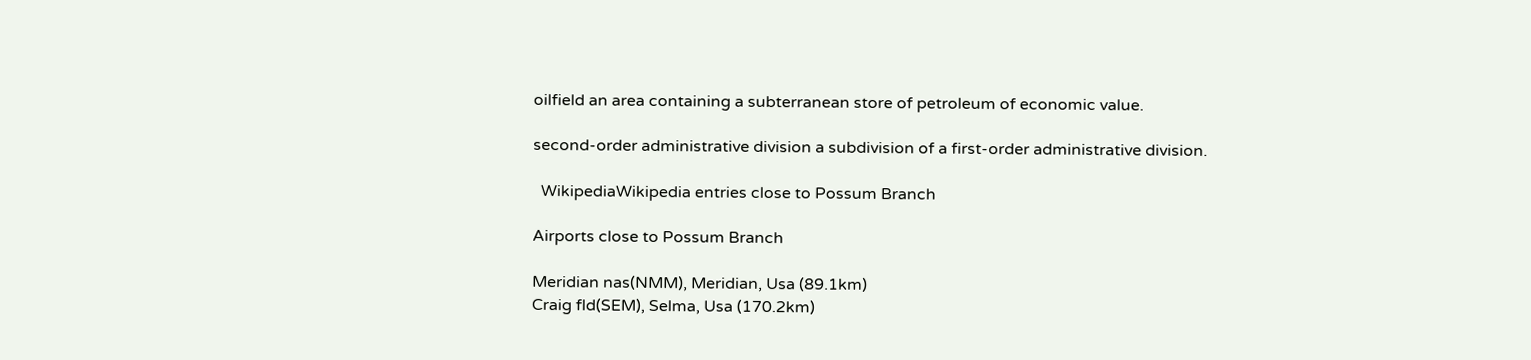oilfield an area containing a subterranean store of petroleum of economic value.

second-order administrative division a subdivision of a first-order administrative division.

  WikipediaWikipedia entries close to Possum Branch

Airports close to Possum Branch

Meridian nas(NMM), Meridian, Usa (89.1km)
Craig fld(SEM), Selma, Usa (170.2km)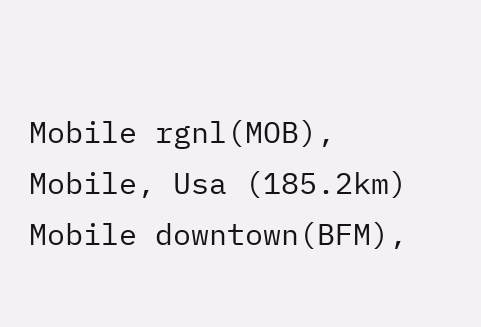Mobile rgnl(MOB), Mobile, Usa (185.2km)
Mobile downtown(BFM),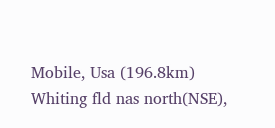Mobile, Usa (196.8km)
Whiting fld nas north(NSE),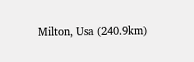Milton, Usa (240.9km)